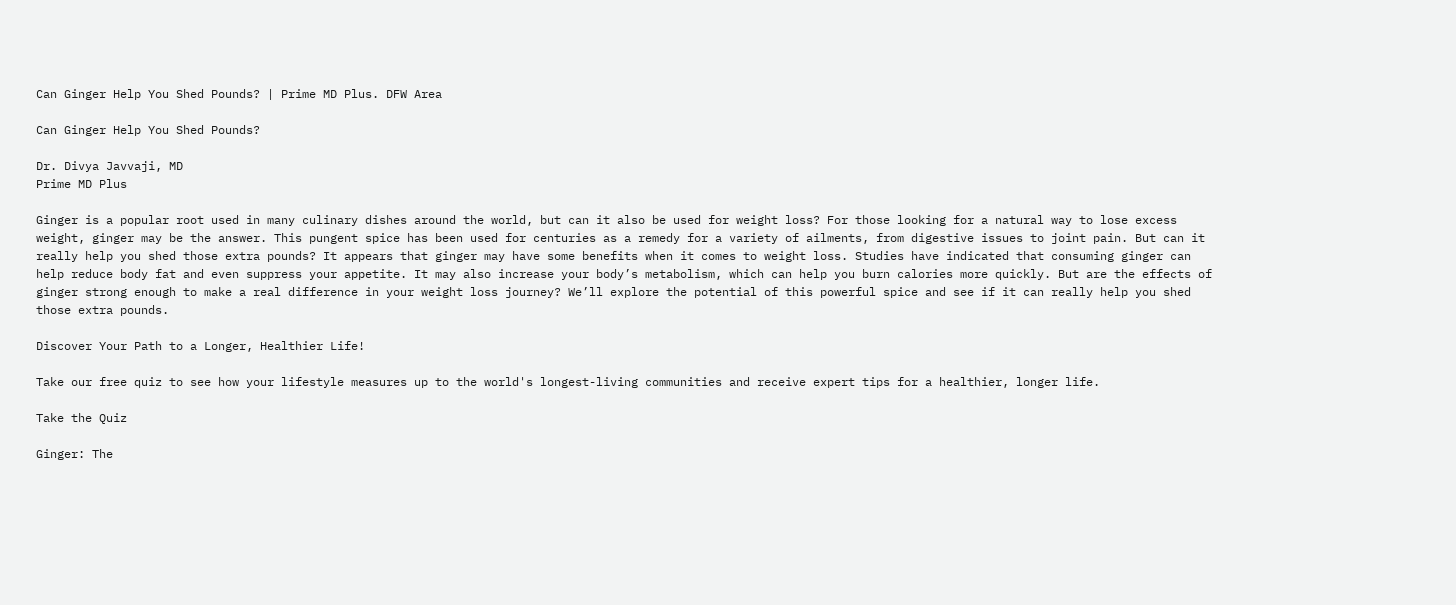Can Ginger Help You Shed Pounds? | Prime MD Plus. DFW Area

Can Ginger Help You Shed Pounds?

Dr. Divya Javvaji, MD
Prime MD Plus

Ginger is a popular root used in many culinary dishes around the world, but can it also be used for weight loss? For those looking for a natural way to lose excess weight, ginger may be the answer. This pungent spice has been used for centuries as a remedy for a variety of ailments, from digestive issues to joint pain. But can it really help you shed those extra pounds? It appears that ginger may have some benefits when it comes to weight loss. Studies have indicated that consuming ginger can help reduce body fat and even suppress your appetite. It may also increase your body’s metabolism, which can help you burn calories more quickly. But are the effects of ginger strong enough to make a real difference in your weight loss journey? We’ll explore the potential of this powerful spice and see if it can really help you shed those extra pounds.

Discover Your Path to a Longer, Healthier Life!

Take our free quiz to see how your lifestyle measures up to the world's longest-living communities and receive expert tips for a healthier, longer life.

Take the Quiz

Ginger: The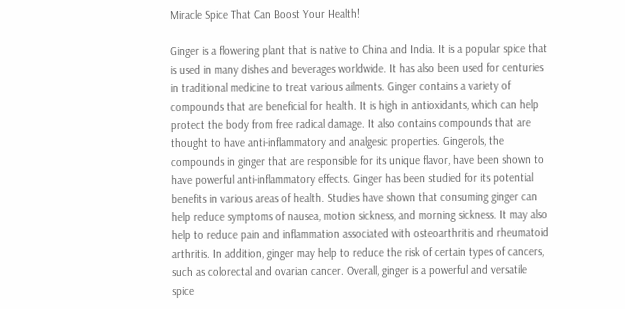Miracle Spice That Can Boost Your Health!

Ginger is a flowering plant that is native to China and India. It is a popular spice that is used in many dishes and beverages worldwide. It has also been used for centuries in traditional medicine to treat various ailments. Ginger contains a variety of compounds that are beneficial for health. It is high in antioxidants, which can help protect the body from free radical damage. It also contains compounds that are thought to have anti-inflammatory and analgesic properties. Gingerols, the compounds in ginger that are responsible for its unique flavor, have been shown to have powerful anti-inflammatory effects. Ginger has been studied for its potential benefits in various areas of health. Studies have shown that consuming ginger can help reduce symptoms of nausea, motion sickness, and morning sickness. It may also help to reduce pain and inflammation associated with osteoarthritis and rheumatoid arthritis. In addition, ginger may help to reduce the risk of certain types of cancers, such as colorectal and ovarian cancer. Overall, ginger is a powerful and versatile spice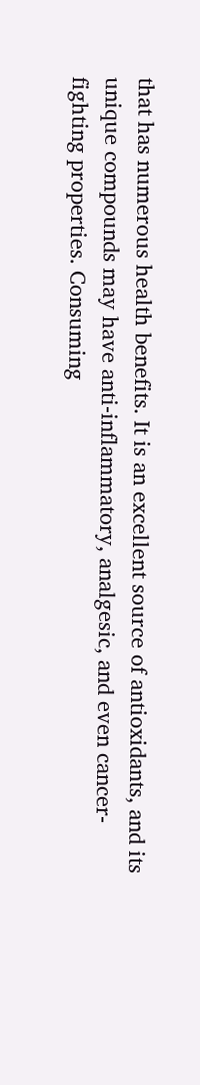that has numerous health benefits. It is an excellent source of antioxidants, and its unique compounds may have anti-inflammatory, analgesic, and even cancer-fighting properties. Consuming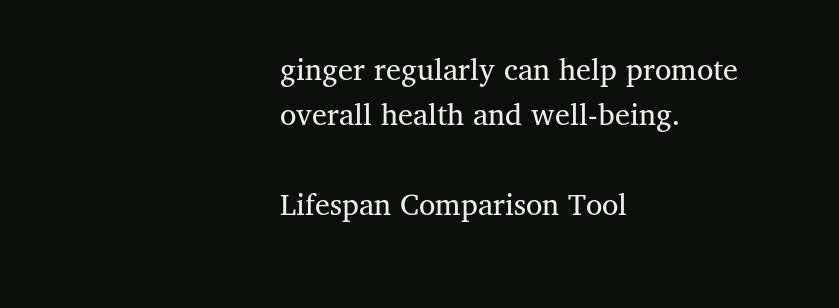ginger regularly can help promote overall health and well-being.

Lifespan Comparison Tool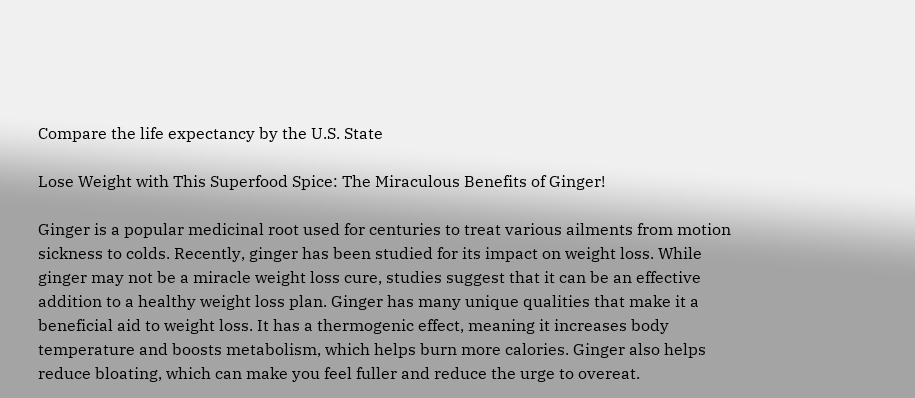Compare the life expectancy by the U.S. State

Lose Weight with This Superfood Spice: The Miraculous Benefits of Ginger!

Ginger is a popular medicinal root used for centuries to treat various ailments from motion sickness to colds. Recently, ginger has been studied for its impact on weight loss. While ginger may not be a miracle weight loss cure, studies suggest that it can be an effective addition to a healthy weight loss plan. Ginger has many unique qualities that make it a beneficial aid to weight loss. It has a thermogenic effect, meaning it increases body temperature and boosts metabolism, which helps burn more calories. Ginger also helps reduce bloating, which can make you feel fuller and reduce the urge to overeat.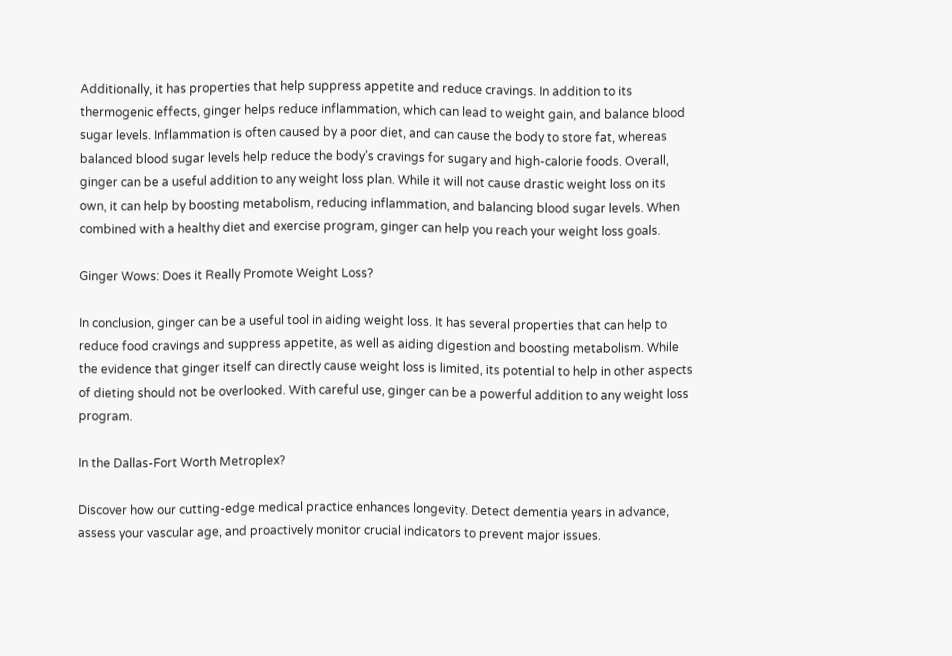Additionally, it has properties that help suppress appetite and reduce cravings. In addition to its thermogenic effects, ginger helps reduce inflammation, which can lead to weight gain, and balance blood sugar levels. Inflammation is often caused by a poor diet, and can cause the body to store fat, whereas balanced blood sugar levels help reduce the body’s cravings for sugary and high-calorie foods. Overall, ginger can be a useful addition to any weight loss plan. While it will not cause drastic weight loss on its own, it can help by boosting metabolism, reducing inflammation, and balancing blood sugar levels. When combined with a healthy diet and exercise program, ginger can help you reach your weight loss goals.

Ginger Wows: Does it Really Promote Weight Loss?

In conclusion, ginger can be a useful tool in aiding weight loss. It has several properties that can help to reduce food cravings and suppress appetite, as well as aiding digestion and boosting metabolism. While the evidence that ginger itself can directly cause weight loss is limited, its potential to help in other aspects of dieting should not be overlooked. With careful use, ginger can be a powerful addition to any weight loss program.

In the Dallas-Fort Worth Metroplex?

Discover how our cutting-edge medical practice enhances longevity. Detect dementia years in advance, assess your vascular age, and proactively monitor crucial indicators to prevent major issues.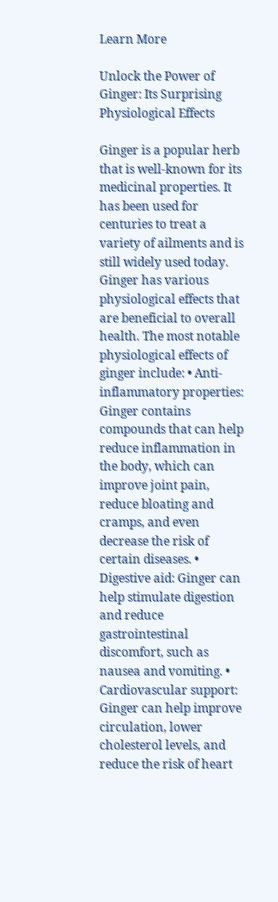Learn More

Unlock the Power of Ginger: Its Surprising Physiological Effects

Ginger is a popular herb that is well-known for its medicinal properties. It has been used for centuries to treat a variety of ailments and is still widely used today. Ginger has various physiological effects that are beneficial to overall health. The most notable physiological effects of ginger include: • Anti-inflammatory properties: Ginger contains compounds that can help reduce inflammation in the body, which can improve joint pain, reduce bloating and cramps, and even decrease the risk of certain diseases. • Digestive aid: Ginger can help stimulate digestion and reduce gastrointestinal discomfort, such as nausea and vomiting. • Cardiovascular support: Ginger can help improve circulation, lower cholesterol levels, and reduce the risk of heart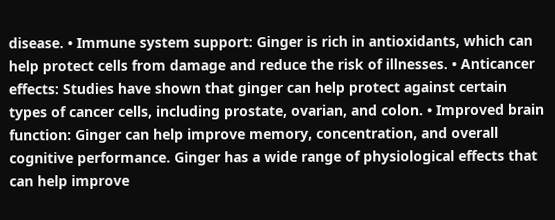disease. • Immune system support: Ginger is rich in antioxidants, which can help protect cells from damage and reduce the risk of illnesses. • Anticancer effects: Studies have shown that ginger can help protect against certain types of cancer cells, including prostate, ovarian, and colon. • Improved brain function: Ginger can help improve memory, concentration, and overall cognitive performance. Ginger has a wide range of physiological effects that can help improve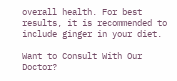overall health. For best results, it is recommended to include ginger in your diet.

Want to Consult With Our Doctor?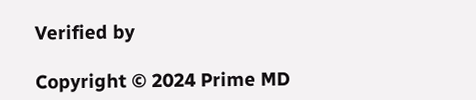Verified by

Copyright © 2024 Prime MD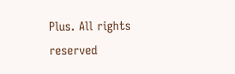Plus. All rights reserved